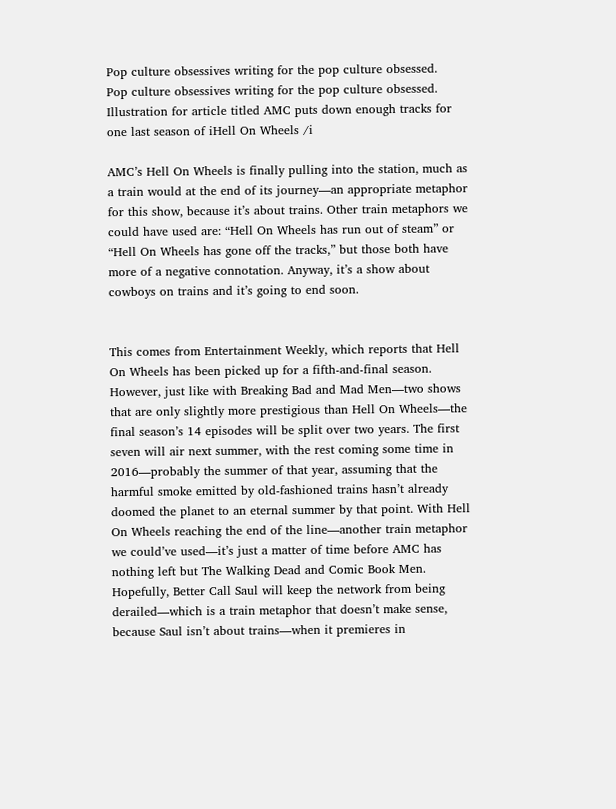Pop culture obsessives writing for the pop culture obsessed.
Pop culture obsessives writing for the pop culture obsessed.
Illustration for article titled AMC puts down enough tracks for one last season of iHell On Wheels /i

AMC’s Hell On Wheels is finally pulling into the station, much as a train would at the end of its journey—an appropriate metaphor for this show, because it’s about trains. Other train metaphors we could have used are: “Hell On Wheels has run out of steam” or “Hell On Wheels has gone off the tracks,” but those both have more of a negative connotation. Anyway, it’s a show about cowboys on trains and it’s going to end soon.


This comes from Entertainment Weekly, which reports that Hell On Wheels has been picked up for a fifth-and-final season. However, just like with Breaking Bad and Mad Men—two shows that are only slightly more prestigious than Hell On Wheels—the final season’s 14 episodes will be split over two years. The first seven will air next summer, with the rest coming some time in 2016—probably the summer of that year, assuming that the harmful smoke emitted by old-fashioned trains hasn’t already doomed the planet to an eternal summer by that point. With Hell On Wheels reaching the end of the line—another train metaphor we could’ve used—it’s just a matter of time before AMC has nothing left but The Walking Dead and Comic Book Men. Hopefully, Better Call Saul will keep the network from being derailed—which is a train metaphor that doesn’t make sense, because Saul isn’t about trains—when it premieres in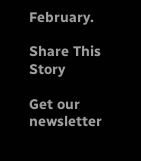February.

Share This Story

Get our newsletter